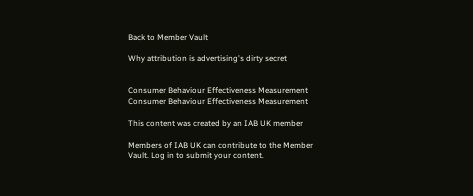Back to Member Vault

Why attribution is advertising's dirty secret


Consumer Behaviour Effectiveness Measurement
Consumer Behaviour Effectiveness Measurement

This content was created by an IAB UK member

Members of IAB UK can contribute to the Member Vault. Log in to submit your content.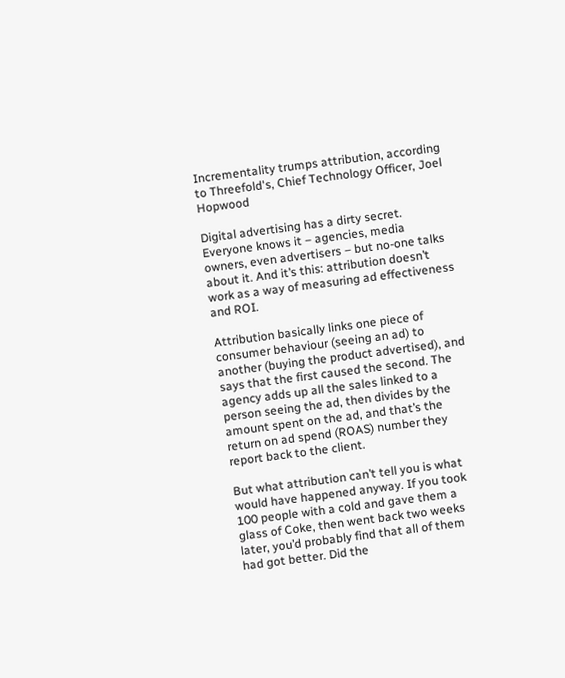Incrementality trumps attribution, according to Threefold's, Chief Technology Officer, Joel Hopwood

Digital advertising has a dirty secret. Everyone knows it – agencies, media owners, even advertisers – but no-one talks about it. And it’s this: attribution doesn’t work as a way of measuring ad effectiveness and ROI.

Attribution basically links one piece of consumer behaviour (seeing an ad) to another (buying the product advertised), and says that the first caused the second. The agency adds up all the sales linked to a person seeing the ad, then divides by the amount spent on the ad, and that’s the return on ad spend (ROAS) number they report back to the client.

But what attribution can’t tell you is what would have happened anyway. If you took 100 people with a cold and gave them a glass of Coke, then went back two weeks later, you’d probably find that all of them had got better. Did the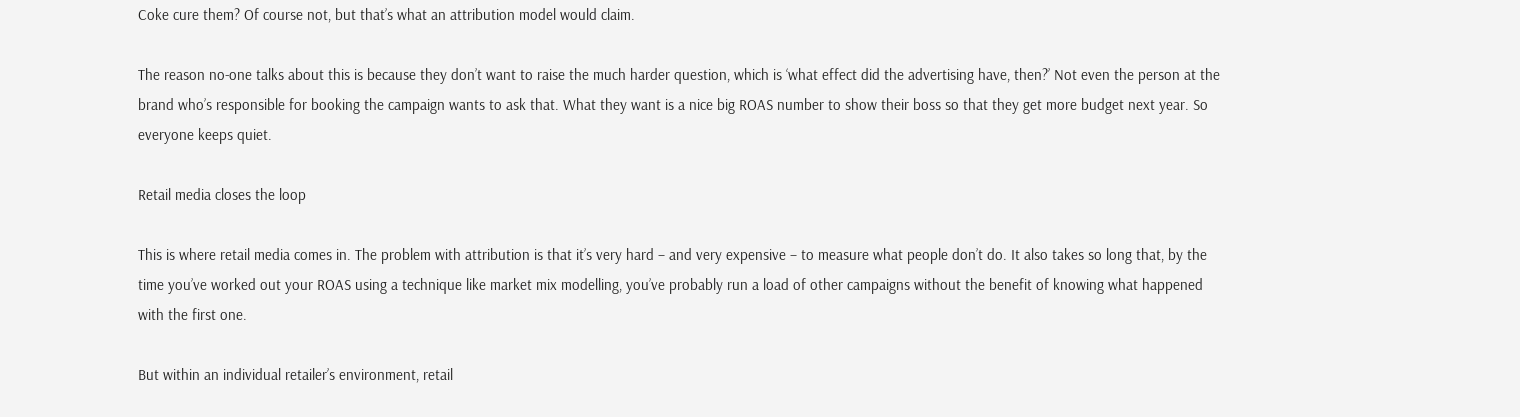Coke cure them? Of course not, but that’s what an attribution model would claim.

The reason no-one talks about this is because they don’t want to raise the much harder question, which is ‘what effect did the advertising have, then?’ Not even the person at the brand who’s responsible for booking the campaign wants to ask that. What they want is a nice big ROAS number to show their boss so that they get more budget next year. So everyone keeps quiet.

Retail media closes the loop

This is where retail media comes in. The problem with attribution is that it’s very hard – and very expensive – to measure what people don’t do. It also takes so long that, by the time you’ve worked out your ROAS using a technique like market mix modelling, you’ve probably run a load of other campaigns without the benefit of knowing what happened with the first one.

But within an individual retailer’s environment, retail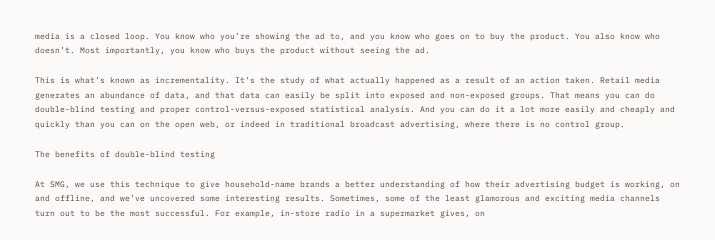media is a closed loop. You know who you’re showing the ad to, and you know who goes on to buy the product. You also know who doesn’t. Most importantly, you know who buys the product without seeing the ad.

This is what’s known as incrementality. It’s the study of what actually happened as a result of an action taken. Retail media generates an abundance of data, and that data can easily be split into exposed and non-exposed groups. That means you can do double-blind testing and proper control-versus-exposed statistical analysis. And you can do it a lot more easily and cheaply and quickly than you can on the open web, or indeed in traditional broadcast advertising, where there is no control group.

The benefits of double-blind testing

At SMG, we use this technique to give household-name brands a better understanding of how their advertising budget is working, on and offline, and we’ve uncovered some interesting results. Sometimes, some of the least glamorous and exciting media channels turn out to be the most successful. For example, in-store radio in a supermarket gives, on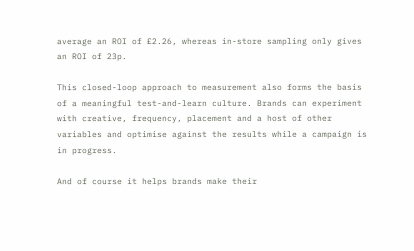average an ROI of £2.26, whereas in-store sampling only gives an ROI of 23p.

This closed-loop approach to measurement also forms the basis of a meaningful test-and-learn culture. Brands can experiment with creative, frequency, placement and a host of other variables and optimise against the results while a campaign is in progress.

And of course it helps brands make their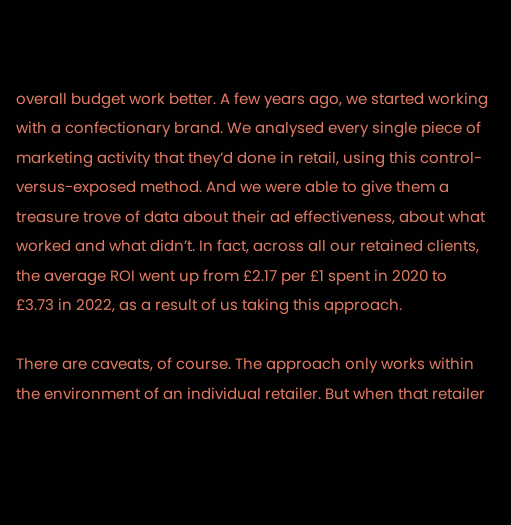overall budget work better. A few years ago, we started working with a confectionary brand. We analysed every single piece of marketing activity that they’d done in retail, using this control-versus-exposed method. And we were able to give them a treasure trove of data about their ad effectiveness, about what worked and what didn’t. In fact, across all our retained clients, the average ROI went up from £2.17 per £1 spent in 2020 to £3.73 in 2022, as a result of us taking this approach.

There are caveats, of course. The approach only works within the environment of an individual retailer. But when that retailer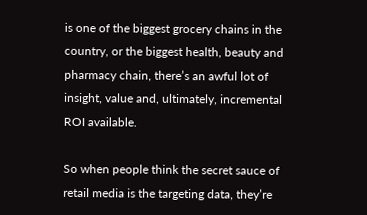is one of the biggest grocery chains in the country, or the biggest health, beauty and pharmacy chain, there’s an awful lot of insight, value and, ultimately, incremental ROI available.

So when people think the secret sauce of retail media is the targeting data, they’re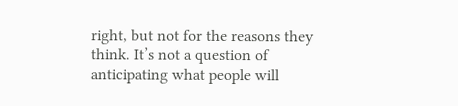right, but not for the reasons they think. It’s not a question of anticipating what people will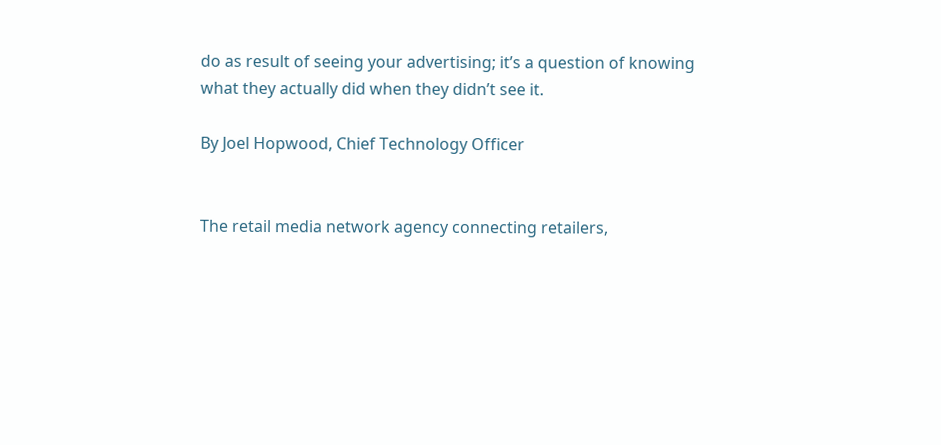do as result of seeing your advertising; it’s a question of knowing what they actually did when they didn’t see it.

By Joel Hopwood, Chief Technology Officer


The retail media network agency connecting retailers,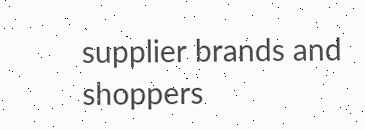supplier brands and shoppers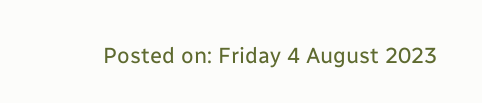Posted on: Friday 4 August 2023